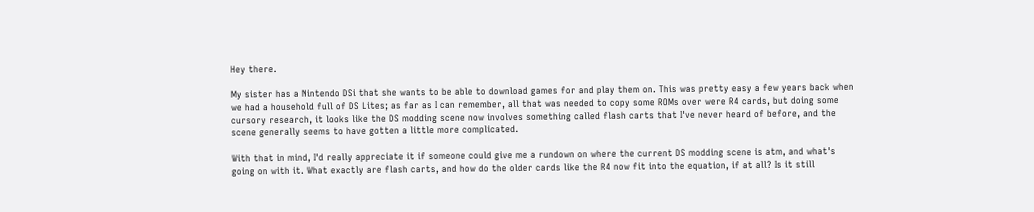Hey there.

My sister has a Nintendo DSi that she wants to be able to download games for and play them on. This was pretty easy a few years back when we had a household full of DS Lites; as far as I can remember, all that was needed to copy some ROMs over were R4 cards, but doing some cursory research, it looks like the DS modding scene now involves something called flash carts that I've never heard of before, and the scene generally seems to have gotten a little more complicated.

With that in mind, I'd really appreciate it if someone could give me a rundown on where the current DS modding scene is atm, and what's going on with it. What exactly are flash carts, and how do the older cards like the R4 now fit into the equation, if at all? Is it still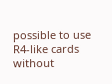possible to use R4-like cards without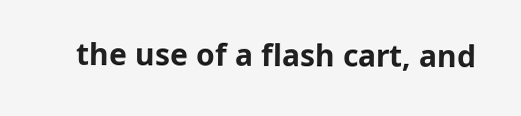the use of a flash cart, and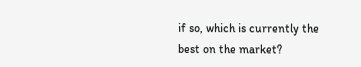if so, which is currently the best on the market?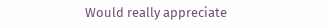Would really appreciate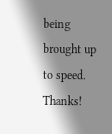being brought up to speed. Thanks!